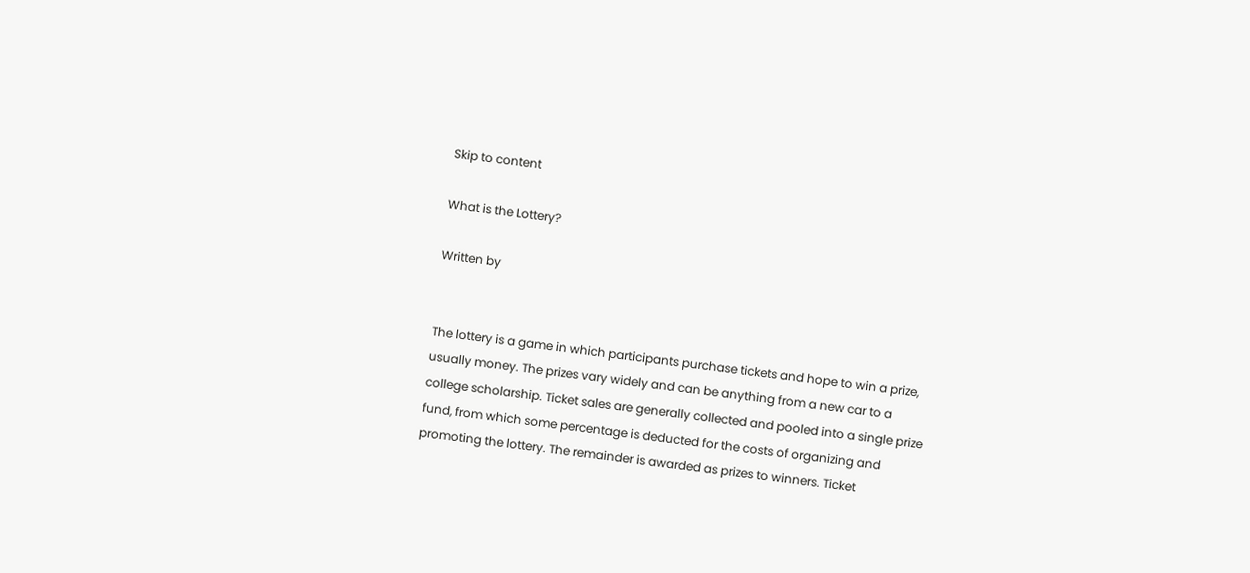Skip to content

What is the Lottery?

Written by


The lottery is a game in which participants purchase tickets and hope to win a prize, usually money. The prizes vary widely and can be anything from a new car to a college scholarship. Ticket sales are generally collected and pooled into a single prize fund, from which some percentage is deducted for the costs of organizing and promoting the lottery. The remainder is awarded as prizes to winners. Ticket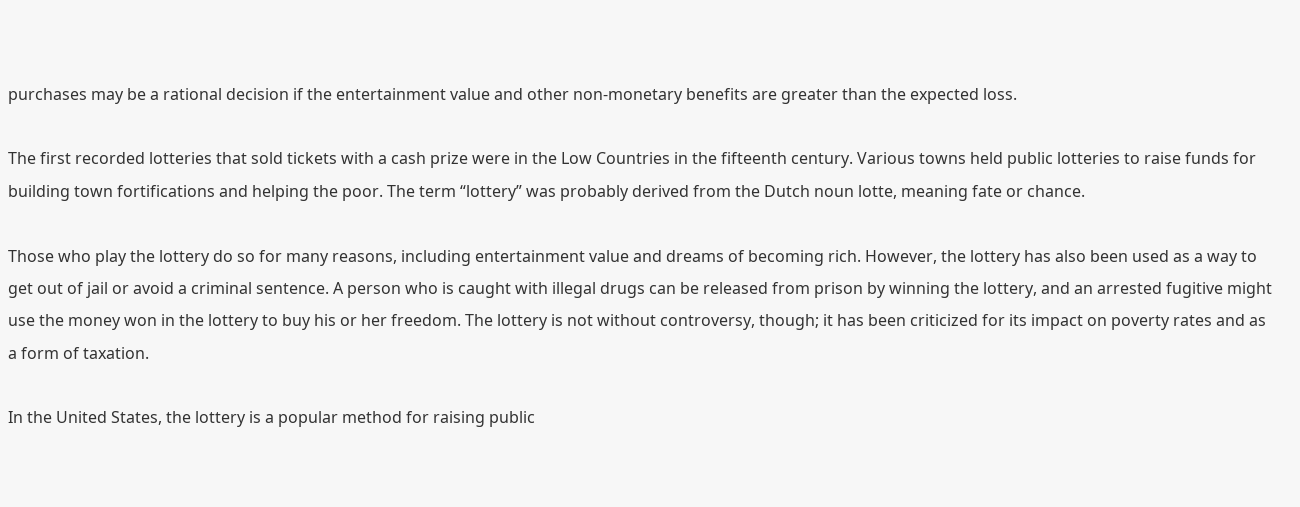purchases may be a rational decision if the entertainment value and other non-monetary benefits are greater than the expected loss.

The first recorded lotteries that sold tickets with a cash prize were in the Low Countries in the fifteenth century. Various towns held public lotteries to raise funds for building town fortifications and helping the poor. The term “lottery” was probably derived from the Dutch noun lotte, meaning fate or chance.

Those who play the lottery do so for many reasons, including entertainment value and dreams of becoming rich. However, the lottery has also been used as a way to get out of jail or avoid a criminal sentence. A person who is caught with illegal drugs can be released from prison by winning the lottery, and an arrested fugitive might use the money won in the lottery to buy his or her freedom. The lottery is not without controversy, though; it has been criticized for its impact on poverty rates and as a form of taxation.

In the United States, the lottery is a popular method for raising public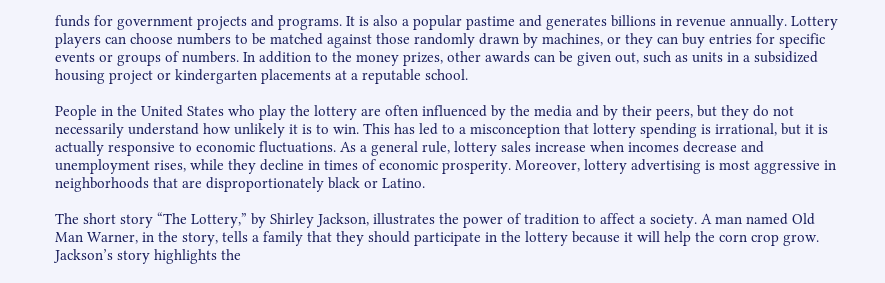funds for government projects and programs. It is also a popular pastime and generates billions in revenue annually. Lottery players can choose numbers to be matched against those randomly drawn by machines, or they can buy entries for specific events or groups of numbers. In addition to the money prizes, other awards can be given out, such as units in a subsidized housing project or kindergarten placements at a reputable school.

People in the United States who play the lottery are often influenced by the media and by their peers, but they do not necessarily understand how unlikely it is to win. This has led to a misconception that lottery spending is irrational, but it is actually responsive to economic fluctuations. As a general rule, lottery sales increase when incomes decrease and unemployment rises, while they decline in times of economic prosperity. Moreover, lottery advertising is most aggressive in neighborhoods that are disproportionately black or Latino.

The short story “The Lottery,” by Shirley Jackson, illustrates the power of tradition to affect a society. A man named Old Man Warner, in the story, tells a family that they should participate in the lottery because it will help the corn crop grow. Jackson’s story highlights the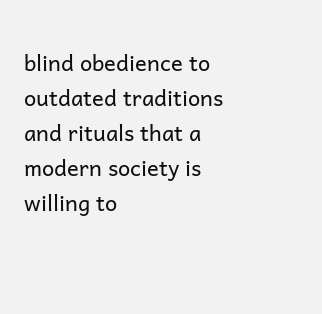blind obedience to outdated traditions and rituals that a modern society is willing to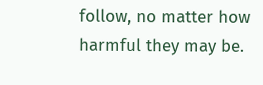follow, no matter how harmful they may be.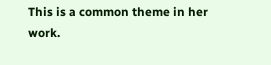This is a common theme in her work.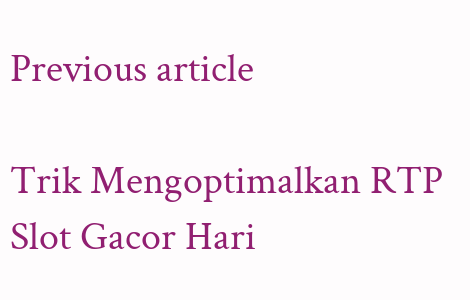Previous article

Trik Mengoptimalkan RTP Slot Gacor Hari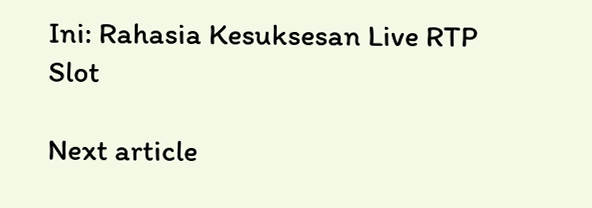Ini: Rahasia Kesuksesan Live RTP Slot

Next article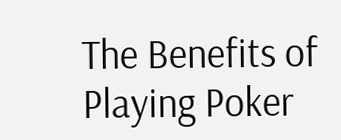The Benefits of Playing Poker